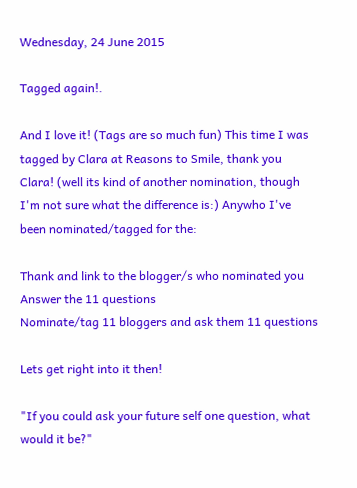Wednesday, 24 June 2015

Tagged again!.

And I love it! (Tags are so much fun) This time I was tagged by Clara at Reasons to Smile, thank you Clara! (well its kind of another nomination, though I'm not sure what the difference is:) Anywho I've been nominated/tagged for the:

Thank and link to the blogger/s who nominated you
Answer the 11 questions
Nominate/tag 11 bloggers and ask them 11 questions

Lets get right into it then!

"If you could ask your future self one question, what would it be?"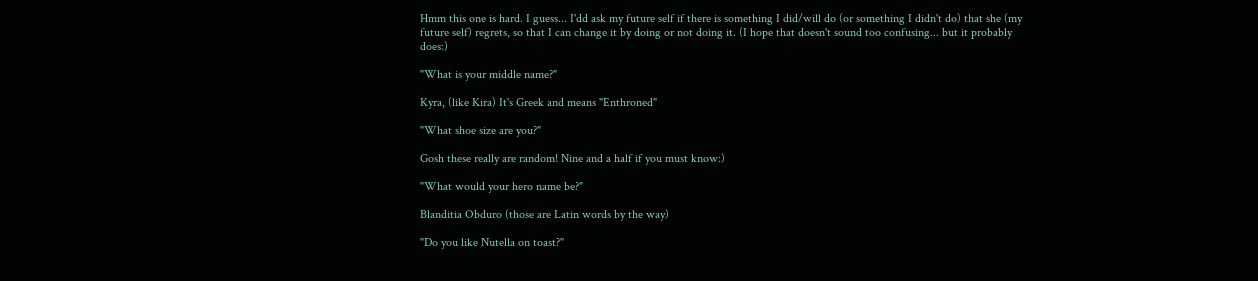Hmm this one is hard. I guess... I'dd ask my future self if there is something I did/will do (or something I didn't do) that she (my future self) regrets, so that I can change it by doing or not doing it. (I hope that doesn't sound too confusing... but it probably does:)

"What is your middle name?"

Kyra, (like Kira) It's Greek and means "Enthroned"

"What shoe size are you?"

Gosh these really are random! Nine and a half if you must know:)

"What would your hero name be?"

Blanditia Obduro (those are Latin words by the way)

"Do you like Nutella on toast?"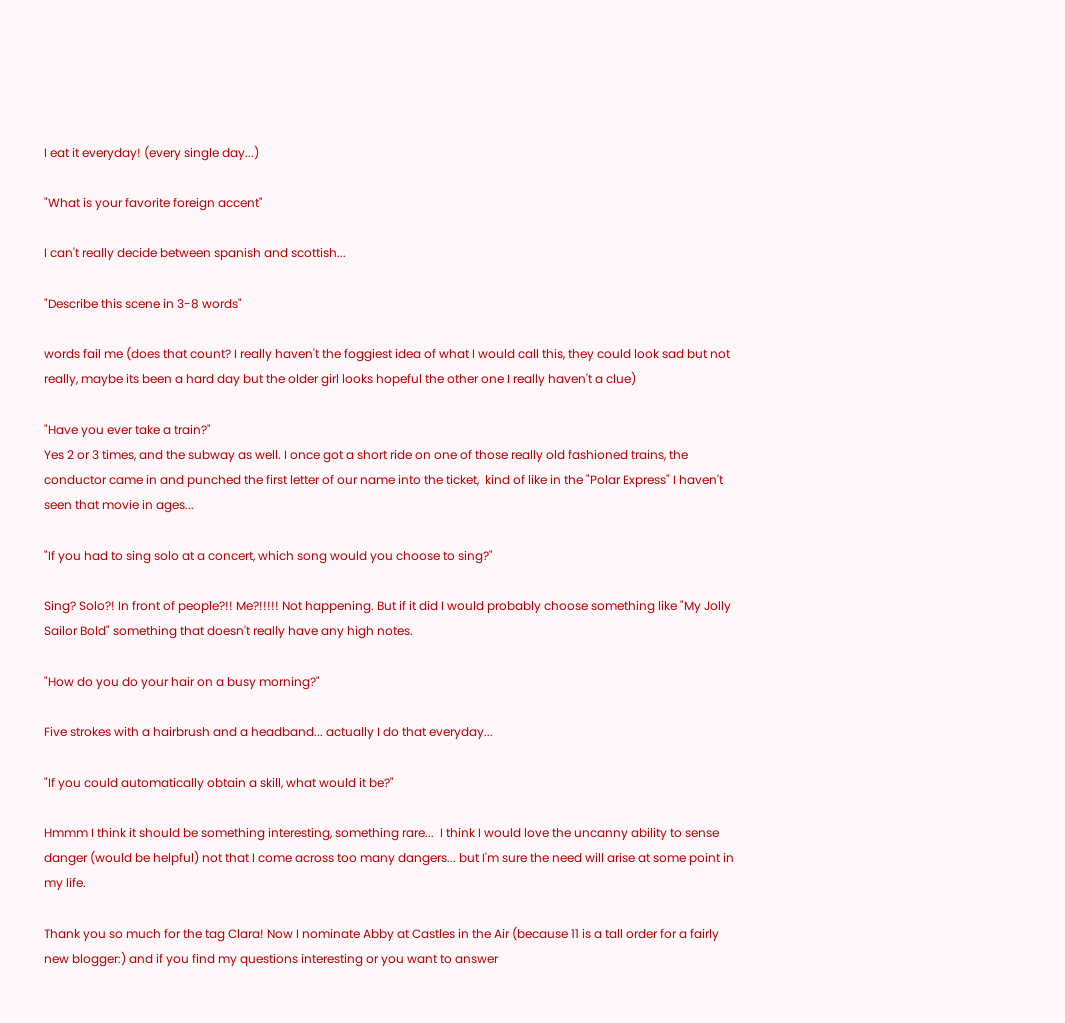I eat it everyday! (every single day...)

"What is your favorite foreign accent"

I can't really decide between spanish and scottish...

"Describe this scene in 3-8 words"

words fail me (does that count? I really haven't the foggiest idea of what I would call this, they could look sad but not really, maybe its been a hard day but the older girl looks hopeful the other one I really haven't a clue)

"Have you ever take a train?"
Yes 2 or 3 times, and the subway as well. I once got a short ride on one of those really old fashioned trains, the conductor came in and punched the first letter of our name into the ticket,  kind of like in the "Polar Express" I haven't seen that movie in ages...

"If you had to sing solo at a concert, which song would you choose to sing?"

Sing? Solo?! In front of people?!! Me?!!!!! Not happening. But if it did I would probably choose something like "My Jolly Sailor Bold" something that doesn't really have any high notes.

"How do you do your hair on a busy morning?"

Five strokes with a hairbrush and a headband... actually I do that everyday...

"If you could automatically obtain a skill, what would it be?"

Hmmm I think it should be something interesting, something rare...  I think I would love the uncanny ability to sense danger (would be helpful) not that I come across too many dangers... but I'm sure the need will arise at some point in my life.

Thank you so much for the tag Clara! Now I nominate Abby at Castles in the Air (because 11 is a tall order for a fairly new blogger:) and if you find my questions interesting or you want to answer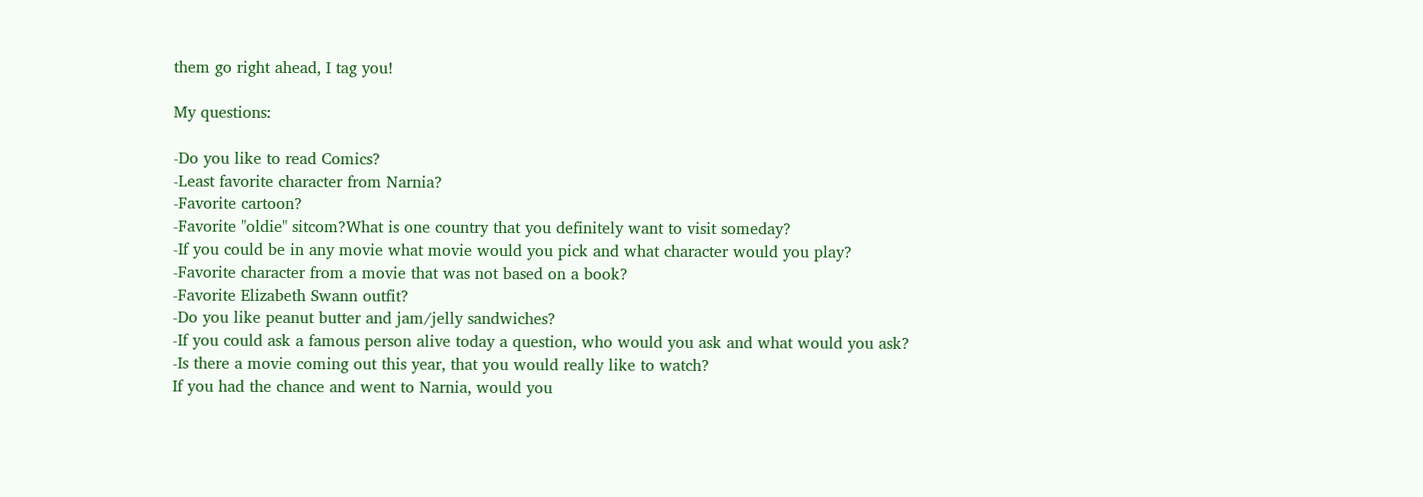them go right ahead, I tag you!

My questions:

-Do you like to read Comics?
-Least favorite character from Narnia?
-Favorite cartoon?
-Favorite "oldie" sitcom?What is one country that you definitely want to visit someday?
-If you could be in any movie what movie would you pick and what character would you play?
-Favorite character from a movie that was not based on a book?
-Favorite Elizabeth Swann outfit?
-Do you like peanut butter and jam/jelly sandwiches?
-If you could ask a famous person alive today a question, who would you ask and what would you ask?
-Is there a movie coming out this year, that you would really like to watch?
If you had the chance and went to Narnia, would you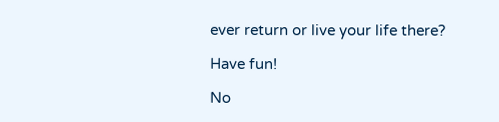ever return or live your life there?

Have fun!

No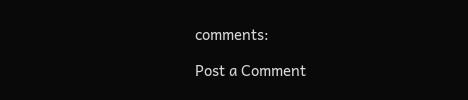comments:

Post a Comment